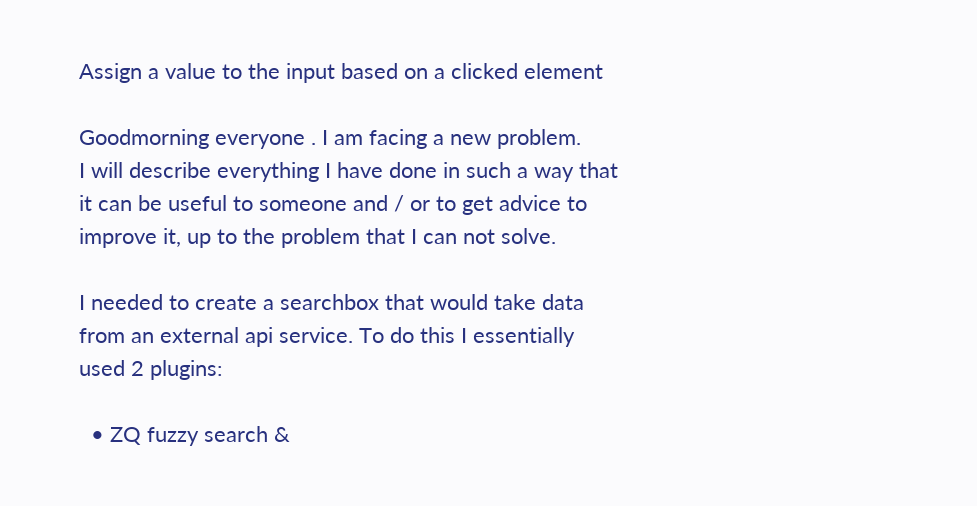Assign a value to the input based on a clicked element

Goodmorning everyone . I am facing a new problem.
I will describe everything I have done in such a way that it can be useful to someone and / or to get advice to improve it, up to the problem that I can not solve.

I needed to create a searchbox that would take data from an external api service. To do this I essentially used 2 plugins:

  • ZQ fuzzy search &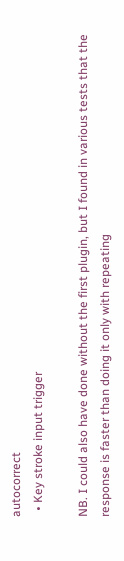autocorrect
  • Key stroke input trigger

NB. I could also have done without the first plugin, but I found in various tests that the response is faster than doing it only with repeating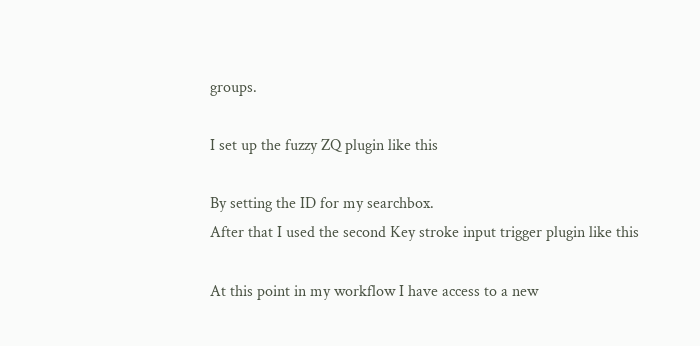groups.

I set up the fuzzy ZQ plugin like this

By setting the ID for my searchbox.
After that I used the second Key stroke input trigger plugin like this

At this point in my workflow I have access to a new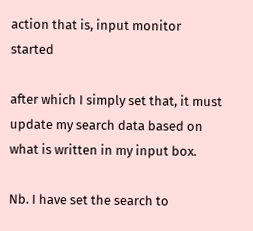action that is, input monitor started

after which I simply set that, it must update my search data based on what is written in my input box.

Nb. I have set the search to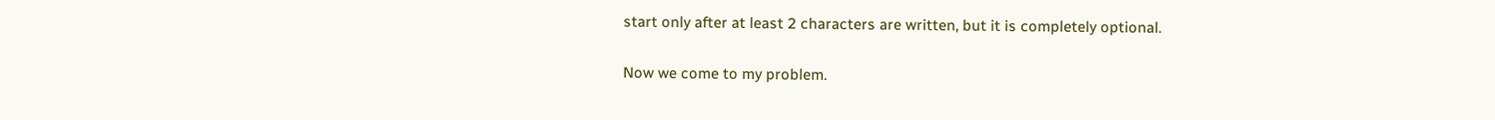start only after at least 2 characters are written, but it is completely optional.

Now we come to my problem.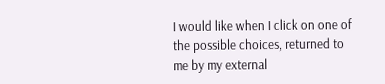I would like when I click on one of the possible choices, returned to me by my external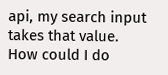api, my search input takes that value. How could I do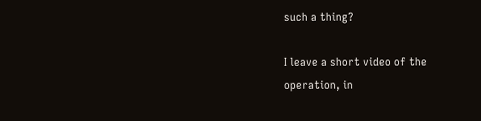such a thing?

I leave a short video of the operation, in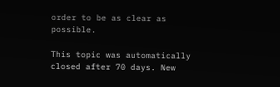order to be as clear as possible.

This topic was automatically closed after 70 days. New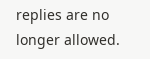replies are no longer allowed.